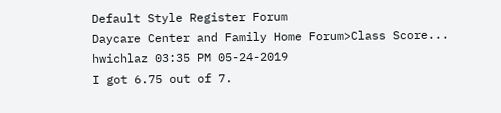Default Style Register Forum
Daycare Center and Family Home Forum>Class Score...
hwichlaz 03:35 PM 05-24-2019
I got 6.75 out of 7.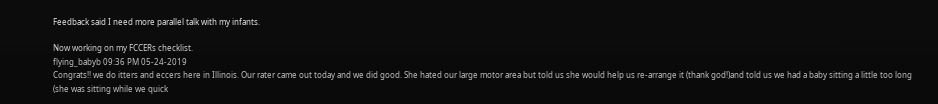Feedback said I need more parallel talk with my infants.

Now working on my FCCERs checklist.
flying_babyb 09:36 PM 05-24-2019
Congrats!! we do itters and eccers here in Illinois. Our rater came out today and we did good. She hated our large motor area but told us she would help us re-arrange it (thank god!)and told us we had a baby sitting a little too long (she was sitting while we quick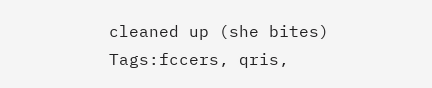cleaned up (she bites)
Tags:fccers, qris,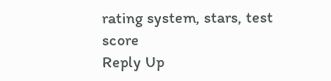rating system, stars, test score
Reply Up